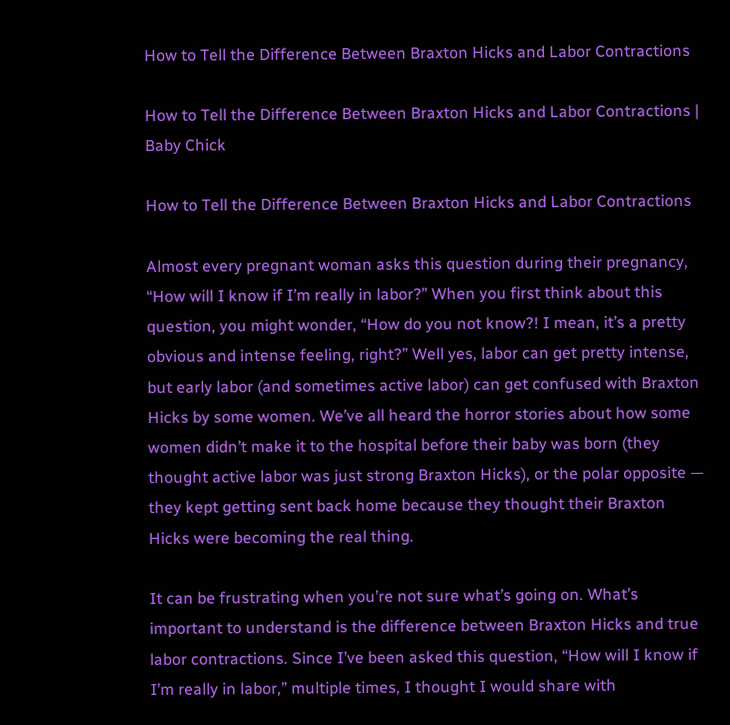How to Tell the Difference Between Braxton Hicks and Labor Contractions

How to Tell the Difference Between Braxton Hicks and Labor Contractions | Baby Chick

How to Tell the Difference Between Braxton Hicks and Labor Contractions

Almost every pregnant woman asks this question during their pregnancy, “How will I know if I’m really in labor?” When you first think about this question, you might wonder, “How do you not know?! I mean, it’s a pretty obvious and intense feeling, right?” Well yes, labor can get pretty intense, but early labor (and sometimes active labor) can get confused with Braxton Hicks by some women. We’ve all heard the horror stories about how some women didn’t make it to the hospital before their baby was born (they thought active labor was just strong Braxton Hicks), or the polar opposite — they kept getting sent back home because they thought their Braxton Hicks were becoming the real thing.

It can be frustrating when you’re not sure what’s going on. What’s important to understand is the difference between Braxton Hicks and true labor contractions. Since I’ve been asked this question, “How will I know if I’m really in labor,” multiple times, I thought I would share with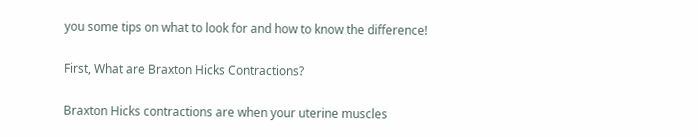you some tips on what to look for and how to know the difference!

First, What are Braxton Hicks Contractions?

Braxton Hicks contractions are when your uterine muscles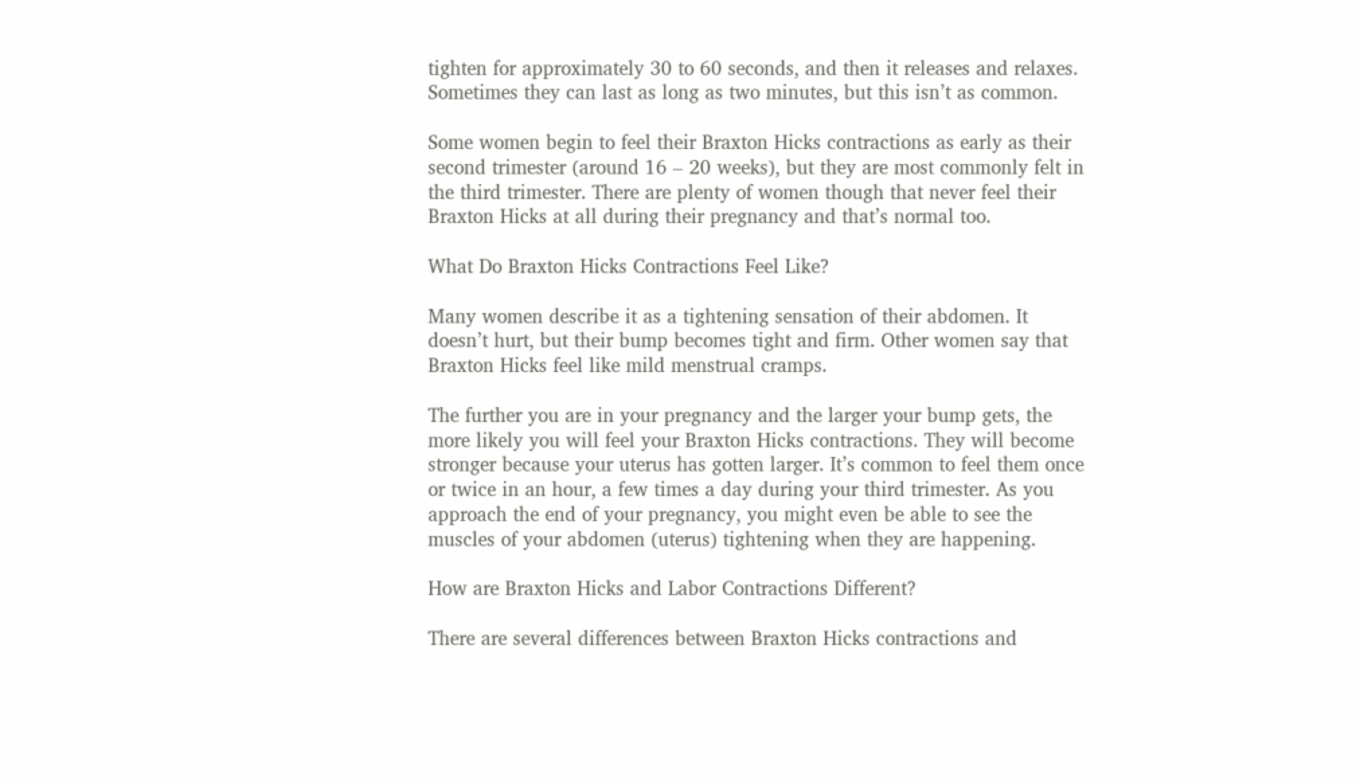tighten for approximately 30 to 60 seconds, and then it releases and relaxes. Sometimes they can last as long as two minutes, but this isn’t as common.

Some women begin to feel their Braxton Hicks contractions as early as their second trimester (around 16 – 20 weeks), but they are most commonly felt in the third trimester. There are plenty of women though that never feel their Braxton Hicks at all during their pregnancy and that’s normal too.

What Do Braxton Hicks Contractions Feel Like?

Many women describe it as a tightening sensation of their abdomen. It doesn’t hurt, but their bump becomes tight and firm. Other women say that Braxton Hicks feel like mild menstrual cramps.

The further you are in your pregnancy and the larger your bump gets, the more likely you will feel your Braxton Hicks contractions. They will become stronger because your uterus has gotten larger. It’s common to feel them once or twice in an hour, a few times a day during your third trimester. As you approach the end of your pregnancy, you might even be able to see the muscles of your abdomen (uterus) tightening when they are happening.

How are Braxton Hicks and Labor Contractions Different?

There are several differences between Braxton Hicks contractions and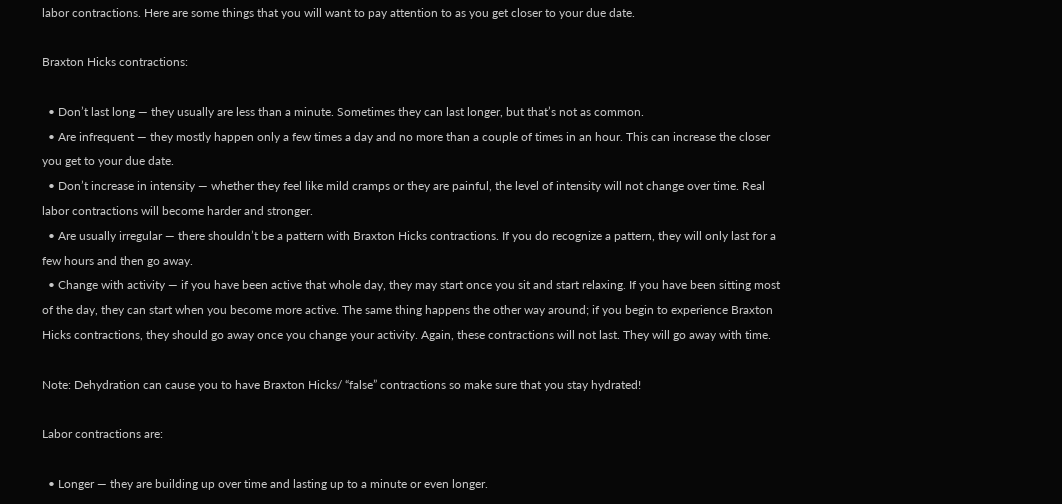labor contractions. Here are some things that you will want to pay attention to as you get closer to your due date.

Braxton Hicks contractions:

  • Don’t last long — they usually are less than a minute. Sometimes they can last longer, but that’s not as common.
  • Are infrequent — they mostly happen only a few times a day and no more than a couple of times in an hour. This can increase the closer you get to your due date.
  • Don’t increase in intensity — whether they feel like mild cramps or they are painful, the level of intensity will not change over time. Real labor contractions will become harder and stronger.
  • Are usually irregular — there shouldn’t be a pattern with Braxton Hicks contractions. If you do recognize a pattern, they will only last for a few hours and then go away.
  • Change with activity — if you have been active that whole day, they may start once you sit and start relaxing. If you have been sitting most of the day, they can start when you become more active. The same thing happens the other way around; if you begin to experience Braxton Hicks contractions, they should go away once you change your activity. Again, these contractions will not last. They will go away with time.

Note: Dehydration can cause you to have Braxton Hicks/ “false” contractions so make sure that you stay hydrated!

Labor contractions are:

  • Longer — they are building up over time and lasting up to a minute or even longer.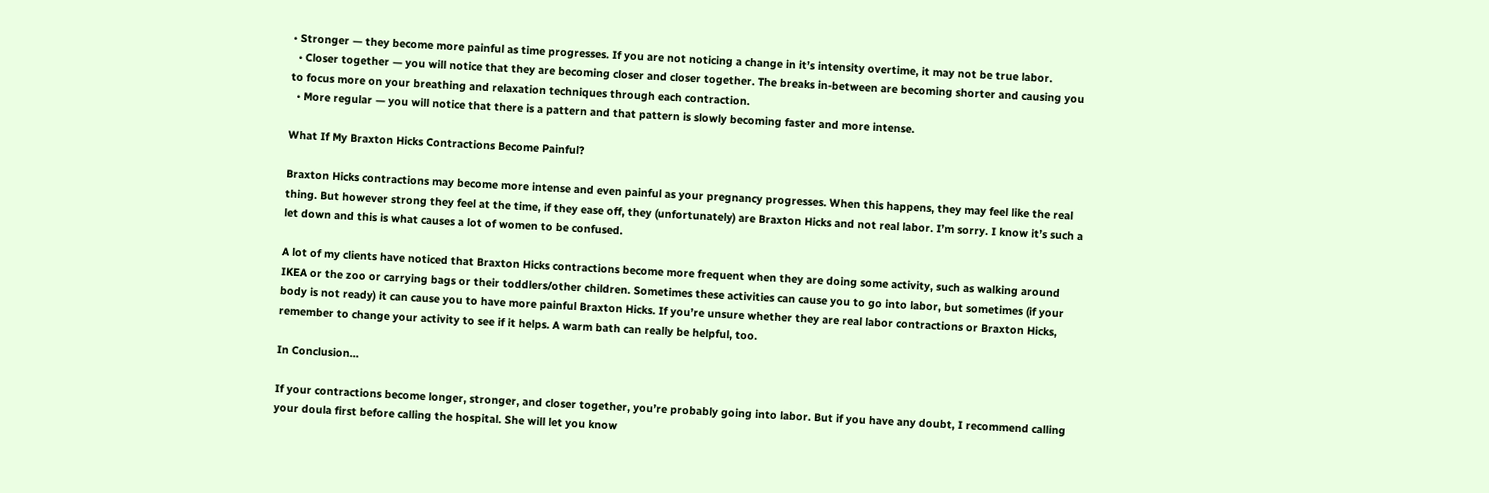• Stronger — they become more painful as time progresses. If you are not noticing a change in it’s intensity overtime, it may not be true labor.
  • Closer together — you will notice that they are becoming closer and closer together. The breaks in-between are becoming shorter and causing you to focus more on your breathing and relaxation techniques through each contraction.
  • More regular — you will notice that there is a pattern and that pattern is slowly becoming faster and more intense.

What If My Braxton Hicks Contractions Become Painful?

Braxton Hicks contractions may become more intense and even painful as your pregnancy progresses. When this happens, they may feel like the real thing. But however strong they feel at the time, if they ease off, they (unfortunately) are Braxton Hicks and not real labor. I’m sorry. I know it’s such a let down and this is what causes a lot of women to be confused.

A lot of my clients have noticed that Braxton Hicks contractions become more frequent when they are doing some activity, such as walking around IKEA or the zoo or carrying bags or their toddlers/other children. Sometimes these activities can cause you to go into labor, but sometimes (if your body is not ready) it can cause you to have more painful Braxton Hicks. If you’re unsure whether they are real labor contractions or Braxton Hicks, remember to change your activity to see if it helps. A warm bath can really be helpful, too.

In Conclusion…

If your contractions become longer, stronger, and closer together, you’re probably going into labor. But if you have any doubt, I recommend calling your doula first before calling the hospital. She will let you know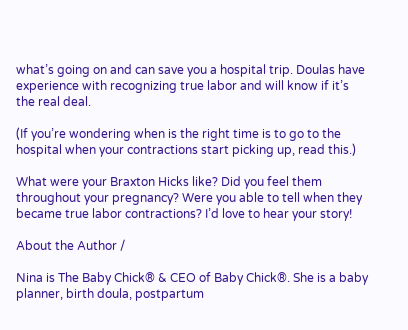what’s going on and can save you a hospital trip. Doulas have experience with recognizing true labor and will know if it’s the real deal.

(If you’re wondering when is the right time is to go to the hospital when your contractions start picking up, read this.)

What were your Braxton Hicks like? Did you feel them throughout your pregnancy? Were you able to tell when they became true labor contractions? I’d love to hear your story!

About the Author /

Nina is The Baby Chick® & CEO of Baby Chick®. She is a baby planner, birth doula, postpartum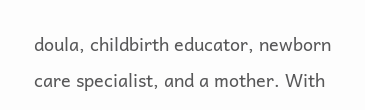doula, childbirth educator, newborn care specialist, and a mother. With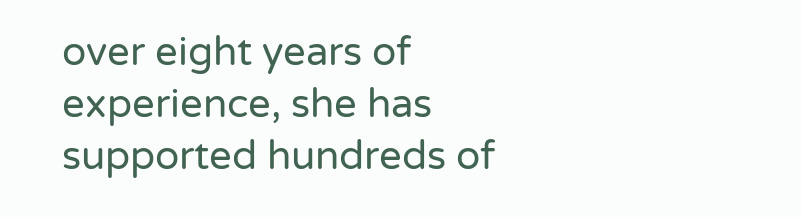over eight years of experience, she has supported hundreds of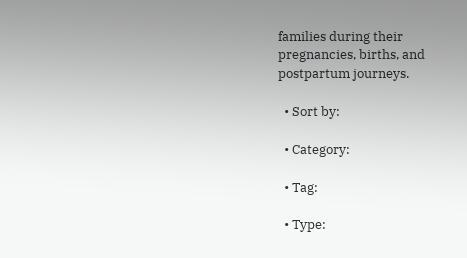families during their pregnancies, births, and postpartum journeys.

  • Sort by:

  • Category:

  • Tag:

  • Type: